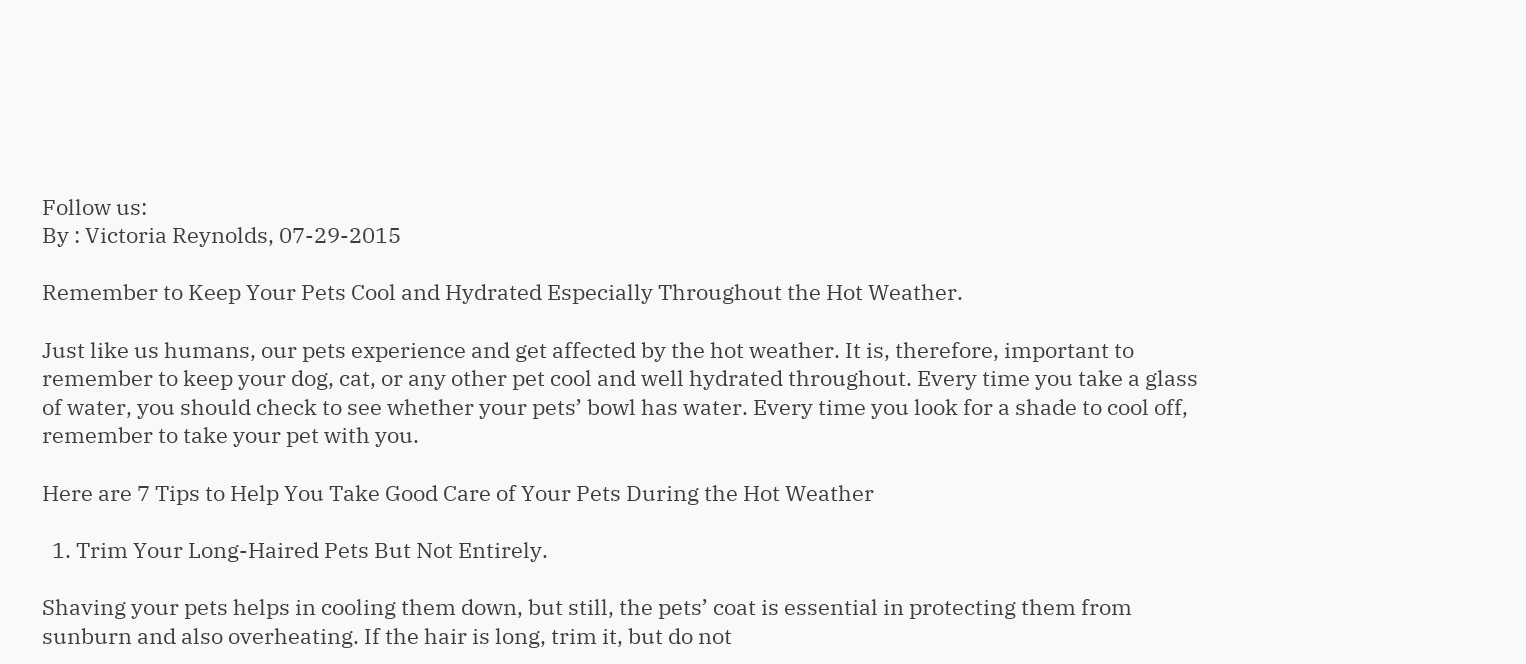Follow us:
By : Victoria Reynolds, 07-29-2015

Remember to Keep Your Pets Cool and Hydrated Especially Throughout the Hot Weather.

Just like us humans, our pets experience and get affected by the hot weather. It is, therefore, important to remember to keep your dog, cat, or any other pet cool and well hydrated throughout. Every time you take a glass of water, you should check to see whether your pets’ bowl has water. Every time you look for a shade to cool off, remember to take your pet with you.

Here are 7 Tips to Help You Take Good Care of Your Pets During the Hot Weather

  1. Trim Your Long-Haired Pets But Not Entirely.

Shaving your pets helps in cooling them down, but still, the pets’ coat is essential in protecting them from sunburn and also overheating. If the hair is long, trim it, but do not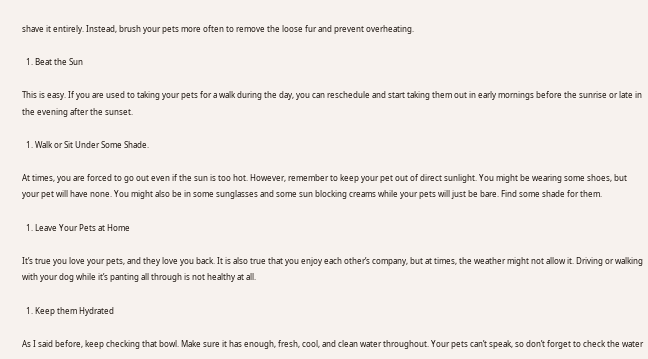shave it entirely. Instead, brush your pets more often to remove the loose fur and prevent overheating.

  1. Beat the Sun

This is easy. If you are used to taking your pets for a walk during the day, you can reschedule and start taking them out in early mornings before the sunrise or late in the evening after the sunset.

  1. Walk or Sit Under Some Shade.

At times, you are forced to go out even if the sun is too hot. However, remember to keep your pet out of direct sunlight. You might be wearing some shoes, but your pet will have none. You might also be in some sunglasses and some sun blocking creams while your pets will just be bare. Find some shade for them.

  1. Leave Your Pets at Home

It’s true you love your pets, and they love you back. It is also true that you enjoy each other’s company, but at times, the weather might not allow it. Driving or walking with your dog while it’s panting all through is not healthy at all.

  1. Keep them Hydrated

As I said before, keep checking that bowl. Make sure it has enough, fresh, cool, and clean water throughout. Your pets can’t speak, so don’t forget to check the water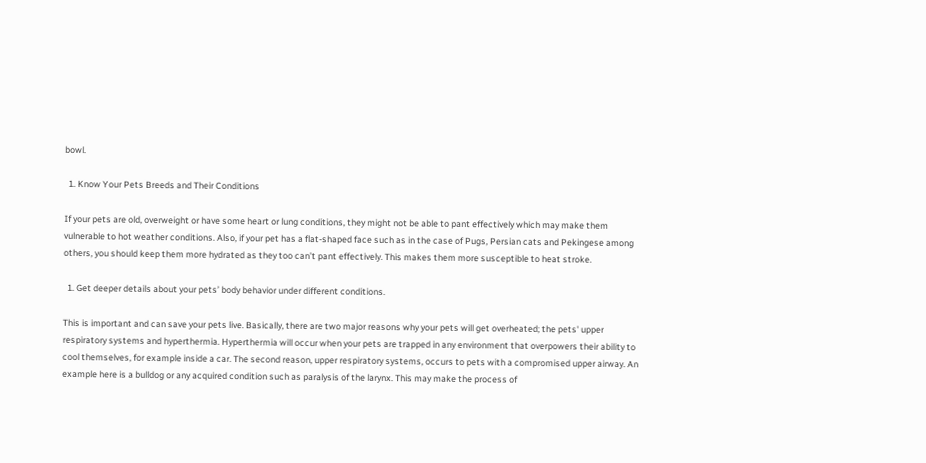bowl.

  1. Know Your Pets Breeds and Their Conditions

If your pets are old, overweight or have some heart or lung conditions, they might not be able to pant effectively which may make them vulnerable to hot weather conditions. Also, if your pet has a flat-shaped face such as in the case of Pugs, Persian cats and Pekingese among others, you should keep them more hydrated as they too can’t pant effectively. This makes them more susceptible to heat stroke.

  1. Get deeper details about your pets’ body behavior under different conditions.

This is important and can save your pets live. Basically, there are two major reasons why your pets will get overheated; the pets' upper respiratory systems and hyperthermia. Hyperthermia will occur when your pets are trapped in any environment that overpowers their ability to cool themselves, for example inside a car. The second reason, upper respiratory systems, occurs to pets with a compromised upper airway. An example here is a bulldog or any acquired condition such as paralysis of the larynx. This may make the process of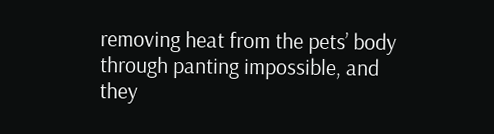removing heat from the pets’ body through panting impossible, and they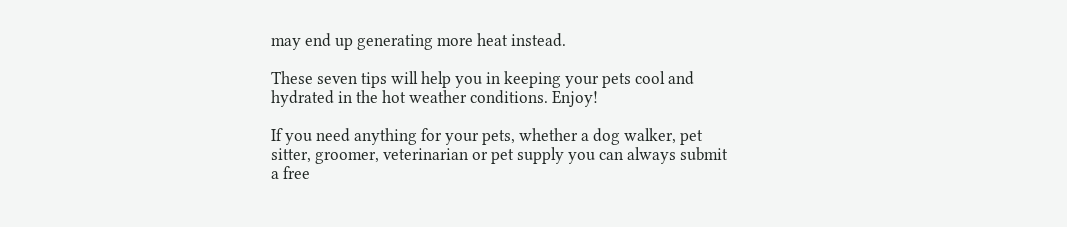may end up generating more heat instead.

These seven tips will help you in keeping your pets cool and hydrated in the hot weather conditions. Enjoy!

If you need anything for your pets, whether a dog walker, pet sitter, groomer, veterinarian or pet supply you can always submit a free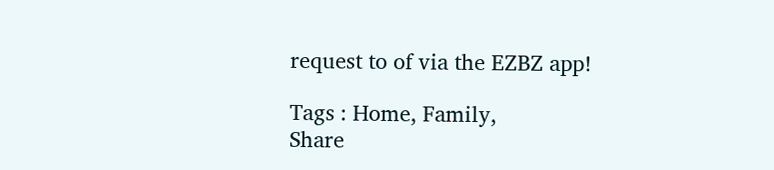request to of via the EZBZ app!

Tags : Home, Family,
Share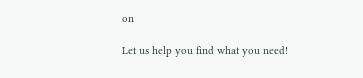on

Let us help you find what you need!